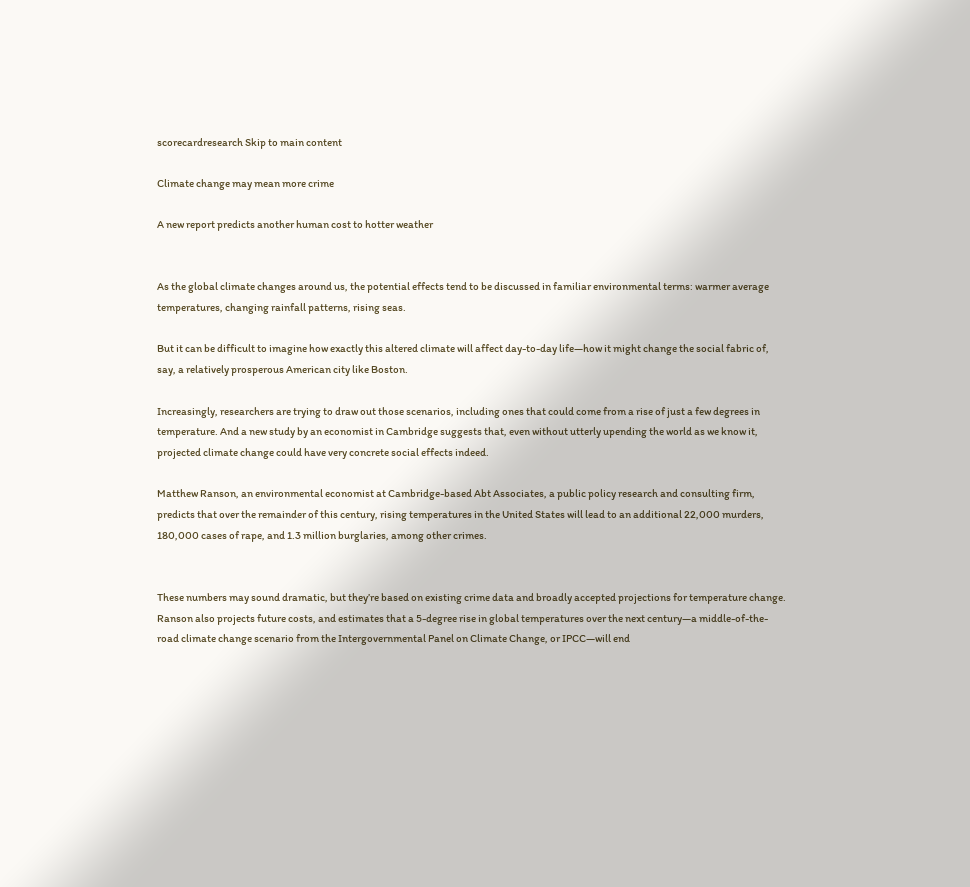scorecardresearch Skip to main content

Climate change may mean more crime

A new report predicts another human cost to hotter weather


As the global climate changes around us, the potential effects tend to be discussed in familiar environmental terms: warmer average temperatures, changing rainfall patterns, rising seas.

But it can be difficult to imagine how exactly this altered climate will affect day-to-day life—how it might change the social fabric of, say, a relatively prosperous American city like Boston.

Increasingly, researchers are trying to draw out those scenarios, including ones that could come from a rise of just a few degrees in temperature. And a new study by an economist in Cambridge suggests that, even without utterly upending the world as we know it, projected climate change could have very concrete social effects indeed.

Matthew Ranson, an environmental economist at Cambridge-based Abt Associates, a public policy research and consulting firm, predicts that over the remainder of this century, rising temperatures in the United States will lead to an additional 22,000 murders, 180,000 cases of rape, and 1.3 million burglaries, among other crimes.


These numbers may sound dramatic, but they’re based on existing crime data and broadly accepted projections for temperature change. Ranson also projects future costs, and estimates that a 5-degree rise in global temperatures over the next century—a middle-of-the-road climate change scenario from the Intergovernmental Panel on Climate Change, or IPCC—will end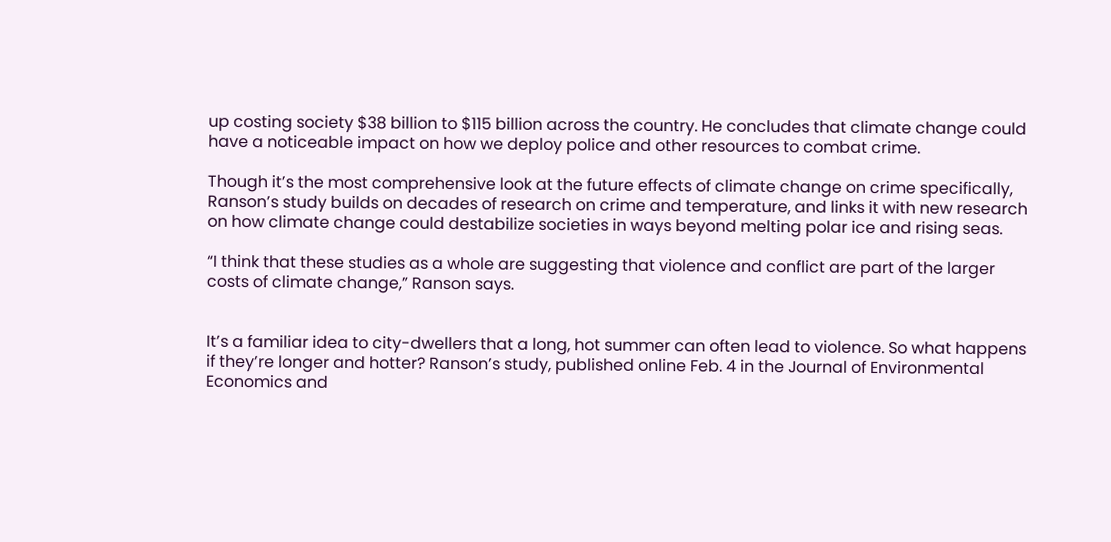up costing society $38 billion to $115 billion across the country. He concludes that climate change could have a noticeable impact on how we deploy police and other resources to combat crime.

Though it’s the most comprehensive look at the future effects of climate change on crime specifically, Ranson’s study builds on decades of research on crime and temperature, and links it with new research on how climate change could destabilize societies in ways beyond melting polar ice and rising seas.

“I think that these studies as a whole are suggesting that violence and conflict are part of the larger costs of climate change,” Ranson says.


It’s a familiar idea to city-dwellers that a long, hot summer can often lead to violence. So what happens if they’re longer and hotter? Ranson’s study, published online Feb. 4 in the Journal of Environmental Economics and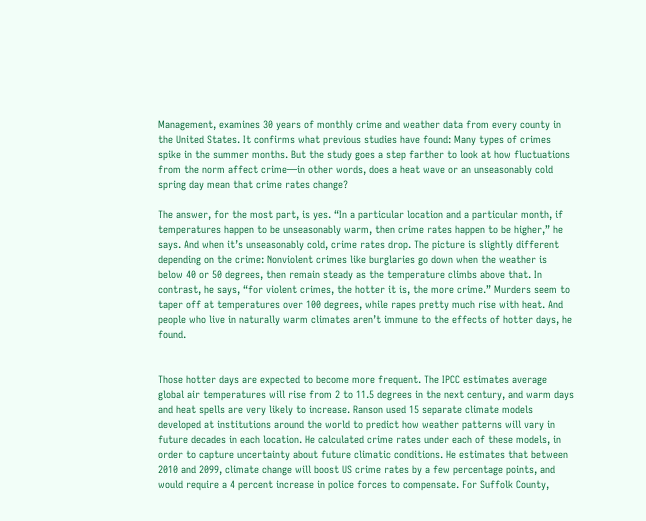Management, examines 30 years of monthly crime and weather data from every county in the United States. It confirms what previous studies have found: Many types of crimes spike in the summer months. But the study goes a step farther to look at how fluctuations from the norm affect crime—in other words, does a heat wave or an unseasonably cold spring day mean that crime rates change?

The answer, for the most part, is yes. “In a particular location and a particular month, if temperatures happen to be unseasonably warm, then crime rates happen to be higher,” he says. And when it’s unseasonably cold, crime rates drop. The picture is slightly different depending on the crime: Nonviolent crimes like burglaries go down when the weather is below 40 or 50 degrees, then remain steady as the temperature climbs above that. In contrast, he says, “for violent crimes, the hotter it is, the more crime.” Murders seem to taper off at temperatures over 100 degrees, while rapes pretty much rise with heat. And people who live in naturally warm climates aren’t immune to the effects of hotter days, he found.


Those hotter days are expected to become more frequent. The IPCC estimates average global air temperatures will rise from 2 to 11.5 degrees in the next century, and warm days and heat spells are very likely to increase. Ranson used 15 separate climate models developed at institutions around the world to predict how weather patterns will vary in future decades in each location. He calculated crime rates under each of these models, in order to capture uncertainty about future climatic conditions. He estimates that between 2010 and 2099, climate change will boost US crime rates by a few percentage points, and would require a 4 percent increase in police forces to compensate. For Suffolk County,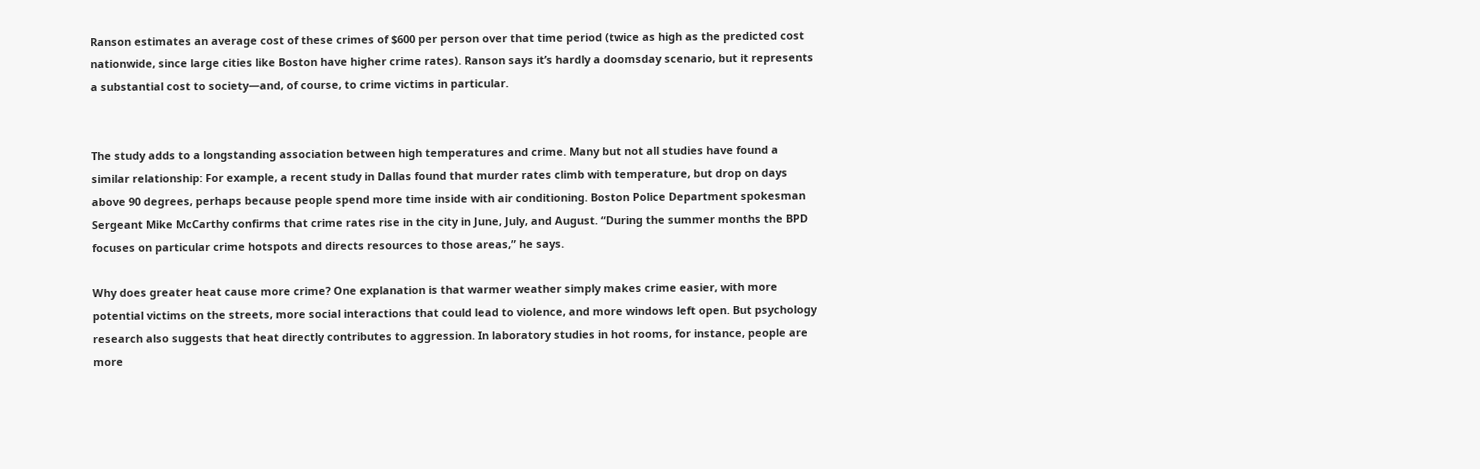Ranson estimates an average cost of these crimes of $600 per person over that time period (twice as high as the predicted cost nationwide, since large cities like Boston have higher crime rates). Ranson says it’s hardly a doomsday scenario, but it represents a substantial cost to society—and, of course, to crime victims in particular.


The study adds to a longstanding association between high temperatures and crime. Many but not all studies have found a similar relationship: For example, a recent study in Dallas found that murder rates climb with temperature, but drop on days above 90 degrees, perhaps because people spend more time inside with air conditioning. Boston Police Department spokesman Sergeant Mike McCarthy confirms that crime rates rise in the city in June, July, and August. “During the summer months the BPD focuses on particular crime hotspots and directs resources to those areas,” he says.

Why does greater heat cause more crime? One explanation is that warmer weather simply makes crime easier, with more potential victims on the streets, more social interactions that could lead to violence, and more windows left open. But psychology research also suggests that heat directly contributes to aggression. In laboratory studies in hot rooms, for instance, people are more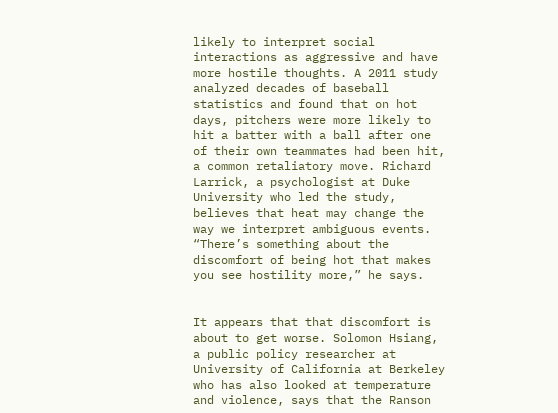likely to interpret social interactions as aggressive and have more hostile thoughts. A 2011 study analyzed decades of baseball statistics and found that on hot days, pitchers were more likely to hit a batter with a ball after one of their own teammates had been hit, a common retaliatory move. Richard Larrick, a psychologist at Duke University who led the study, believes that heat may change the way we interpret ambiguous events. “There’s something about the discomfort of being hot that makes you see hostility more,” he says.


It appears that that discomfort is about to get worse. Solomon Hsiang, a public policy researcher at University of California at Berkeley who has also looked at temperature and violence, says that the Ranson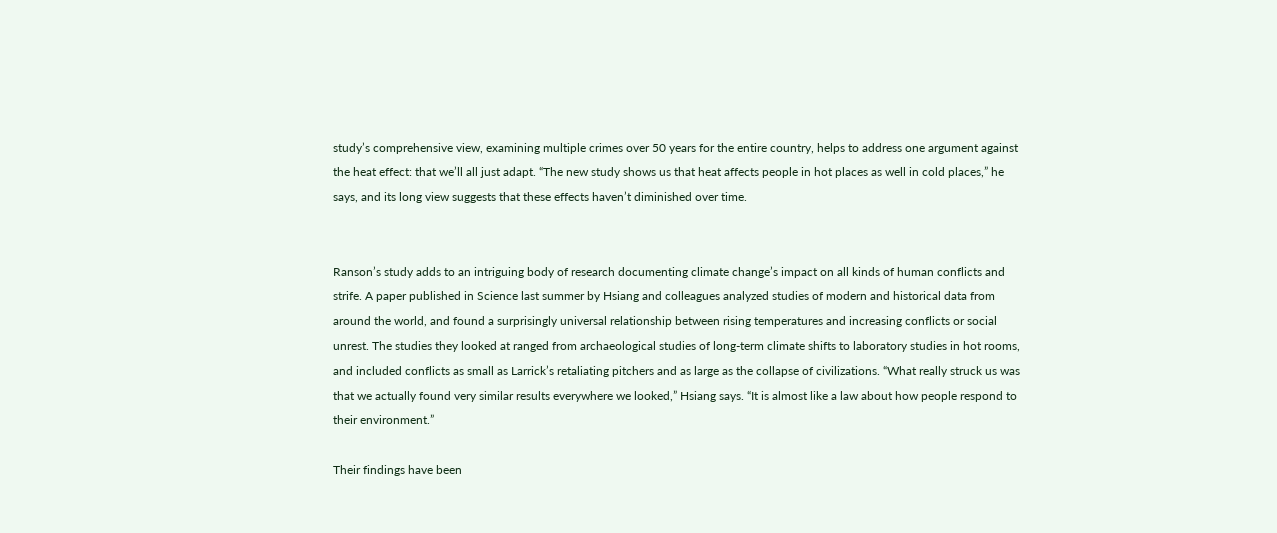study’s comprehensive view, examining multiple crimes over 50 years for the entire country, helps to address one argument against the heat effect: that we’ll all just adapt. “The new study shows us that heat affects people in hot places as well in cold places,” he says, and its long view suggests that these effects haven’t diminished over time.


Ranson’s study adds to an intriguing body of research documenting climate change’s impact on all kinds of human conflicts and strife. A paper published in Science last summer by Hsiang and colleagues analyzed studies of modern and historical data from around the world, and found a surprisingly universal relationship between rising temperatures and increasing conflicts or social unrest. The studies they looked at ranged from archaeological studies of long-term climate shifts to laboratory studies in hot rooms, and included conflicts as small as Larrick’s retaliating pitchers and as large as the collapse of civilizations. “What really struck us was that we actually found very similar results everywhere we looked,” Hsiang says. “It is almost like a law about how people respond to their environment.”

Their findings have been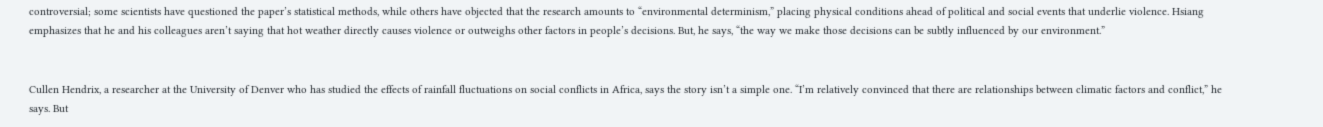controversial; some scientists have questioned the paper’s statistical methods, while others have objected that the research amounts to “environmental determinism,” placing physical conditions ahead of political and social events that underlie violence. Hsiang emphasizes that he and his colleagues aren’t saying that hot weather directly causes violence or outweighs other factors in people’s decisions. But, he says, “the way we make those decisions can be subtly influenced by our environment.”


Cullen Hendrix, a researcher at the University of Denver who has studied the effects of rainfall fluctuations on social conflicts in Africa, says the story isn’t a simple one. “I’m relatively convinced that there are relationships between climatic factors and conflict,” he says. But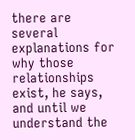there are several explanations for why those relationships exist, he says, and until we understand the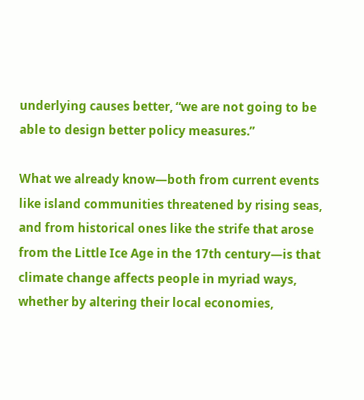underlying causes better, “we are not going to be able to design better policy measures.”

What we already know—both from current events like island communities threatened by rising seas, and from historical ones like the strife that arose from the Little Ice Age in the 17th century—is that climate change affects people in myriad ways, whether by altering their local economies,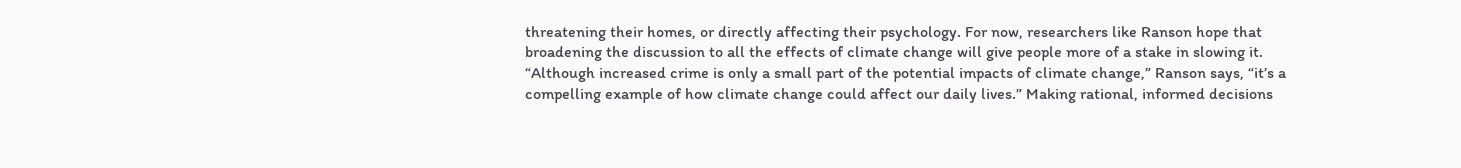threatening their homes, or directly affecting their psychology. For now, researchers like Ranson hope that broadening the discussion to all the effects of climate change will give people more of a stake in slowing it. “Although increased crime is only a small part of the potential impacts of climate change,” Ranson says, “it’s a compelling example of how climate change could affect our daily lives.” Making rational, informed decisions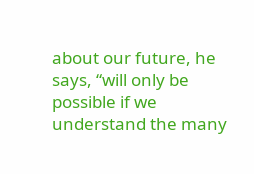about our future, he says, “will only be possible if we understand the many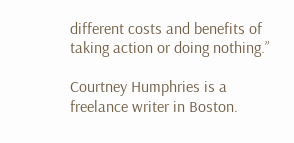different costs and benefits of taking action or doing nothing.”

Courtney Humphries is a freelance writer in Boston.